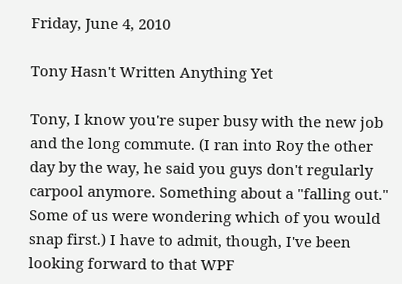Friday, June 4, 2010

Tony Hasn't Written Anything Yet

Tony, I know you're super busy with the new job and the long commute. (I ran into Roy the other day by the way, he said you guys don't regularly carpool anymore. Something about a "falling out." Some of us were wondering which of you would snap first.) I have to admit, though, I've been looking forward to that WPF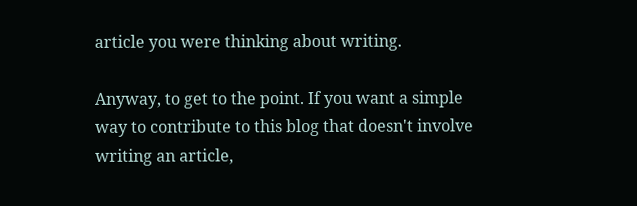article you were thinking about writing.

Anyway, to get to the point. If you want a simple way to contribute to this blog that doesn't involve writing an article,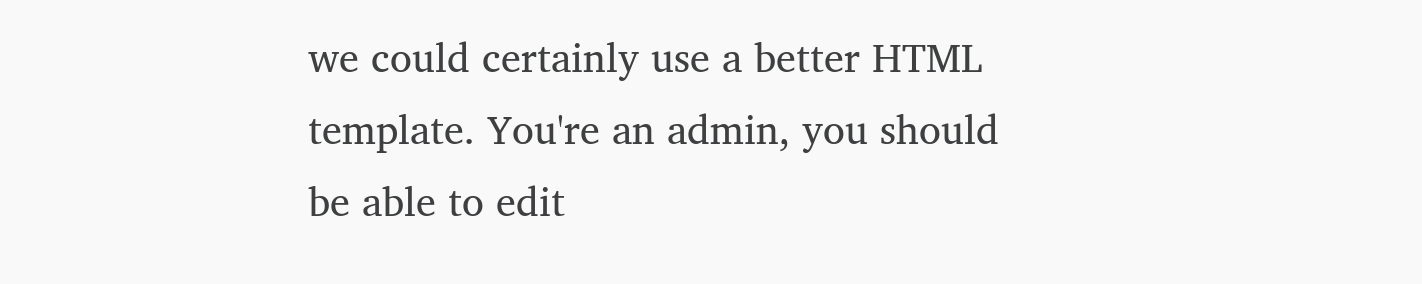we could certainly use a better HTML template. You're an admin, you should be able to edit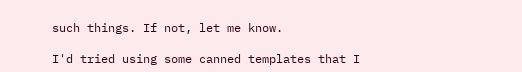such things. If not, let me know.

I'd tried using some canned templates that I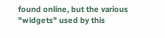found online, but the various "widgets" used by this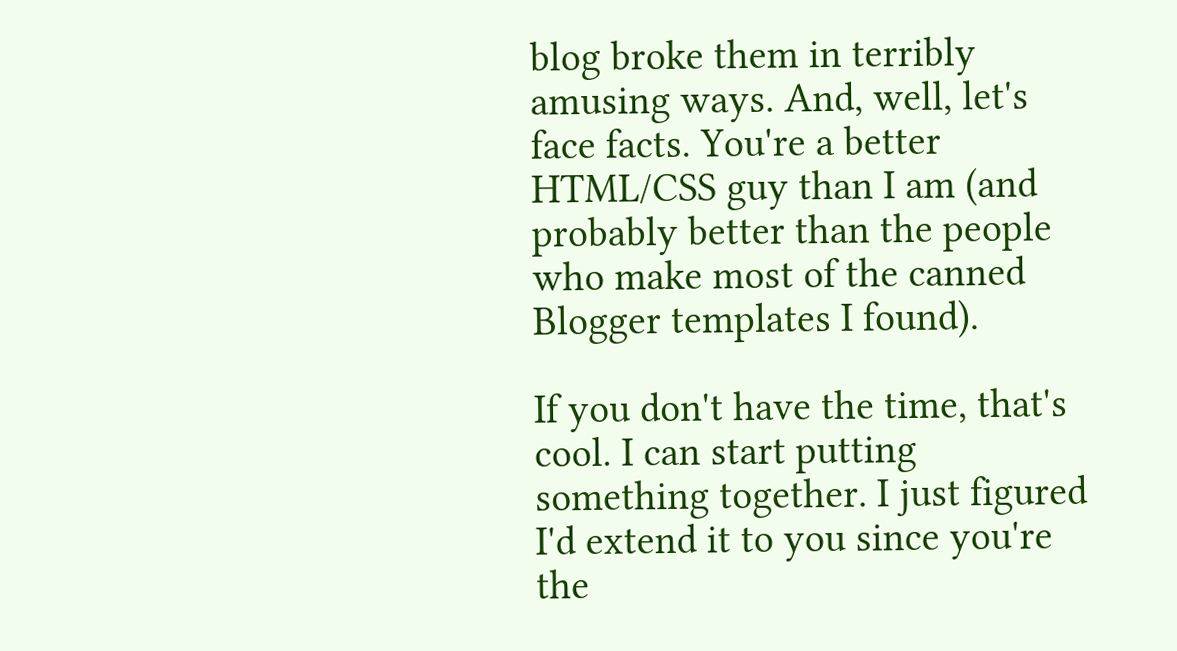blog broke them in terribly amusing ways. And, well, let's face facts. You're a better HTML/CSS guy than I am (and probably better than the people who make most of the canned Blogger templates I found).

If you don't have the time, that's cool. I can start putting something together. I just figured I'd extend it to you since you're the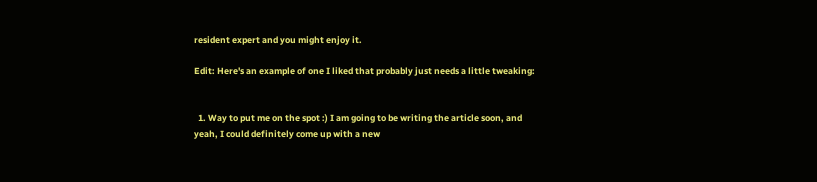resident expert and you might enjoy it.

Edit: Here's an example of one I liked that probably just needs a little tweaking:


  1. Way to put me on the spot :) I am going to be writing the article soon, and yeah, I could definitely come up with a new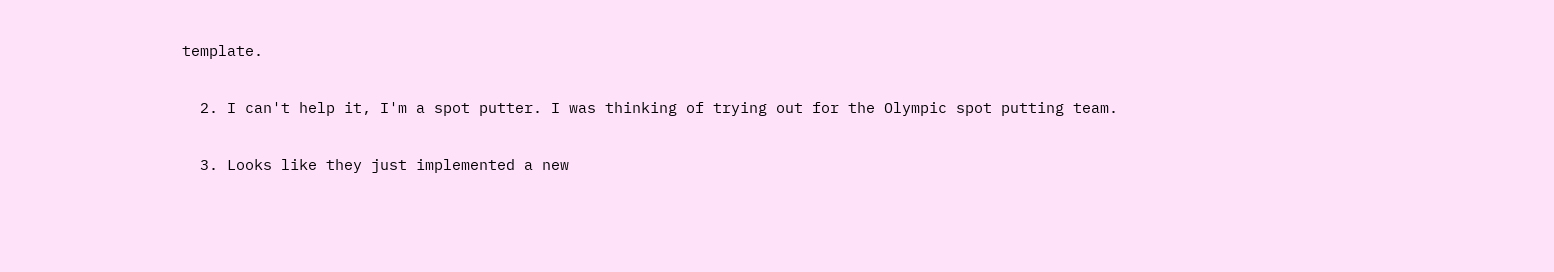template.

  2. I can't help it, I'm a spot putter. I was thinking of trying out for the Olympic spot putting team.

  3. Looks like they just implemented a new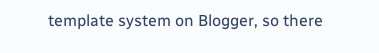template system on Blogger, so there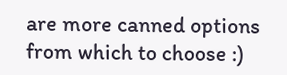are more canned options from which to choose :)